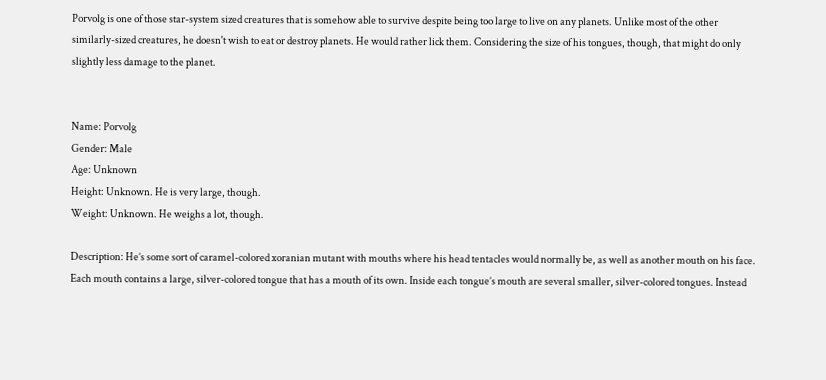Porvolg is one of those star-system sized creatures that is somehow able to survive despite being too large to live on any planets. Unlike most of the other similarly-sized creatures, he doesn't wish to eat or destroy planets. He would rather lick them. Considering the size of his tongues, though, that might do only slightly less damage to the planet.


Name: Porvolg
Gender: Male
Age: Unknown
Height: Unknown. He is very large, though.
Weight: Unknown. He weighs a lot, though.

Description: He’s some sort of caramel-colored xoranian mutant with mouths where his head tentacles would normally be, as well as another mouth on his face. Each mouth contains a large, silver-colored tongue that has a mouth of its own. Inside each tongue’s mouth are several smaller, silver-colored tongues. Instead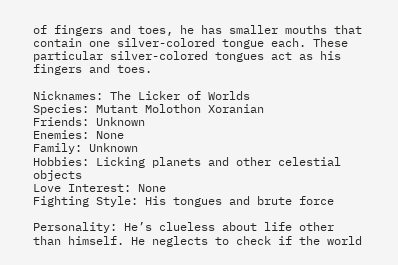of fingers and toes, he has smaller mouths that contain one silver-colored tongue each. These particular silver-colored tongues act as his fingers and toes.

Nicknames: The Licker of Worlds
Species: Mutant Molothon Xoranian
Friends: Unknown
Enemies: None
Family: Unknown
Hobbies: Licking planets and other celestial objects
Love Interest: None
Fighting Style: His tongues and brute force

Personality: He’s clueless about life other than himself. He neglects to check if the world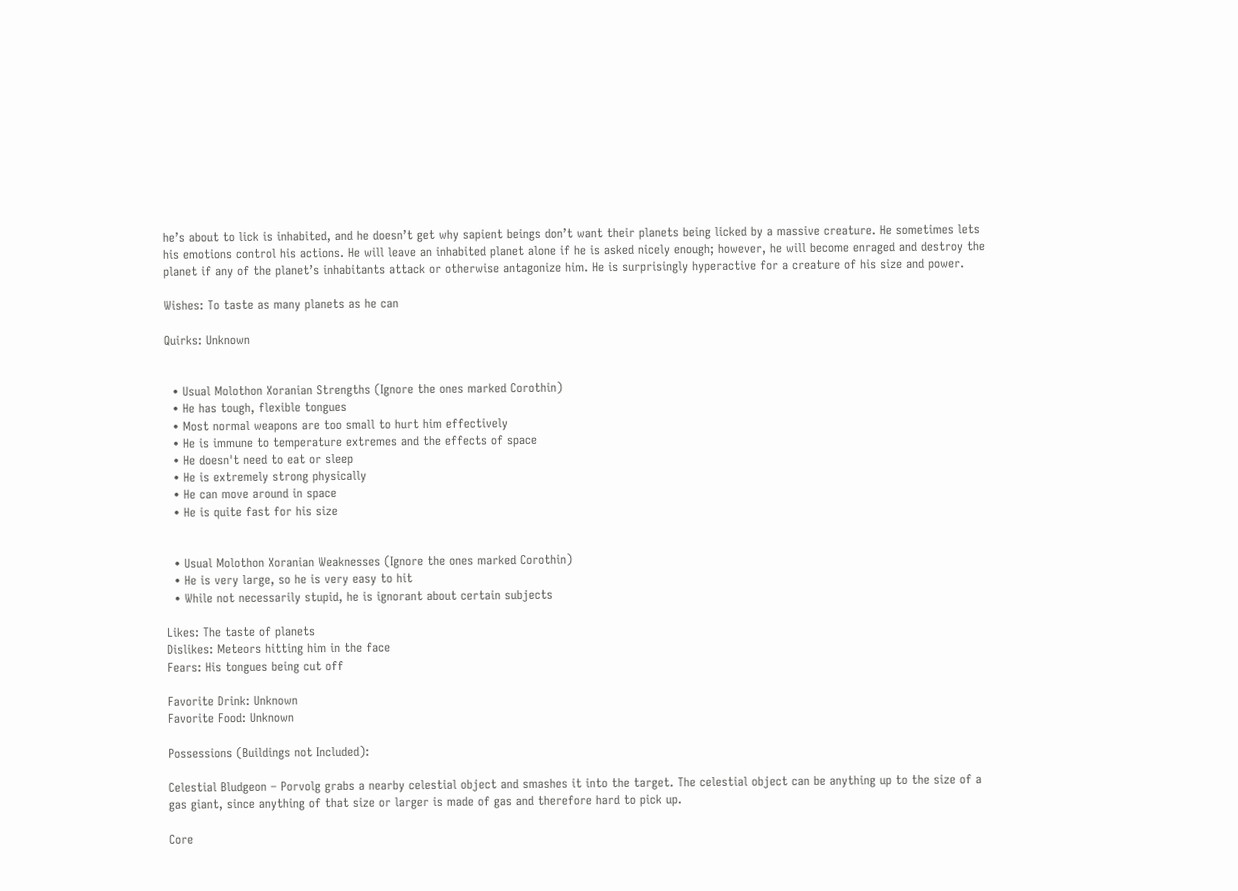he’s about to lick is inhabited, and he doesn’t get why sapient beings don’t want their planets being licked by a massive creature. He sometimes lets his emotions control his actions. He will leave an inhabited planet alone if he is asked nicely enough; however, he will become enraged and destroy the planet if any of the planet’s inhabitants attack or otherwise antagonize him. He is surprisingly hyperactive for a creature of his size and power.

Wishes: To taste as many planets as he can

Quirks: Unknown


  • Usual Molothon Xoranian Strengths (Ignore the ones marked Corothin)
  • He has tough, flexible tongues
  • Most normal weapons are too small to hurt him effectively
  • He is immune to temperature extremes and the effects of space
  • He doesn't need to eat or sleep
  • He is extremely strong physically
  • He can move around in space
  • He is quite fast for his size


  • Usual Molothon Xoranian Weaknesses (Ignore the ones marked Corothin)
  • He is very large, so he is very easy to hit
  • While not necessarily stupid, he is ignorant about certain subjects

Likes: The taste of planets
Dislikes: Meteors hitting him in the face
Fears: His tongues being cut off

Favorite Drink: Unknown
Favorite Food: Unknown

Possessions (Buildings not Included):

Celestial Bludgeon – Porvolg grabs a nearby celestial object and smashes it into the target. The celestial object can be anything up to the size of a gas giant, since anything of that size or larger is made of gas and therefore hard to pick up.

Core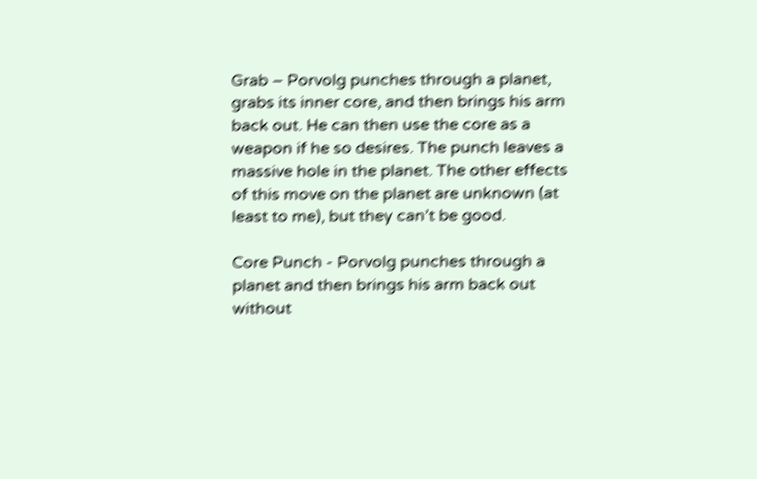Grab – Porvolg punches through a planet, grabs its inner core, and then brings his arm back out. He can then use the core as a weapon if he so desires. The punch leaves a massive hole in the planet. The other effects of this move on the planet are unknown (at least to me), but they can’t be good.

Core Punch - Porvolg punches through a planet and then brings his arm back out without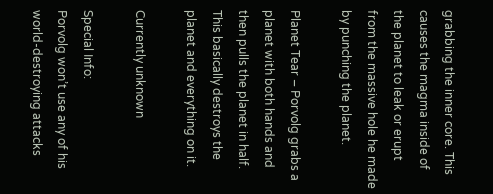grabbing the inner core. This causes the magma inside of the planet to leak or erupt from the massive hole he made by punching the planet.

Planet Tear – Porvolg grabs a planet with both hands and then pulls the planet in half. This basically destroys the planet and everything on it.

Currently unknown

Special Info:
Porvolg won’t use any of his world-destroying attacks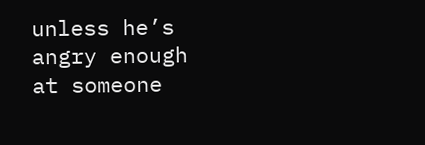unless he’s angry enough at someone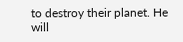to destroy their planet. He will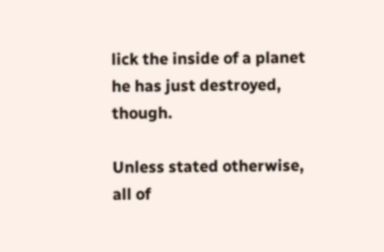lick the inside of a planet he has just destroyed, though.

Unless stated otherwise, all of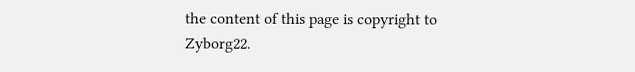the content of this page is copyright to Zyborg22.